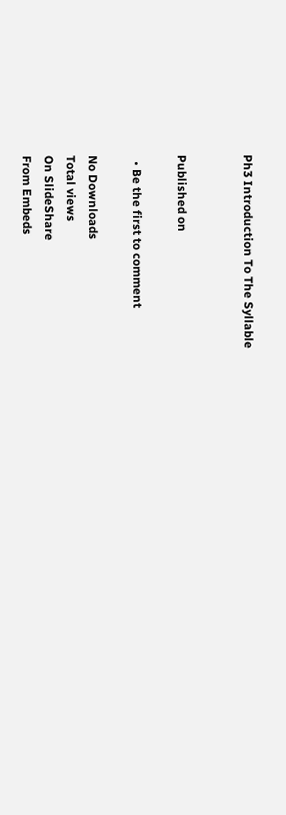Ph3 Introduction To The Syllable


Published on

  • Be the first to comment

No Downloads
Total views
On SlideShare
From Embeds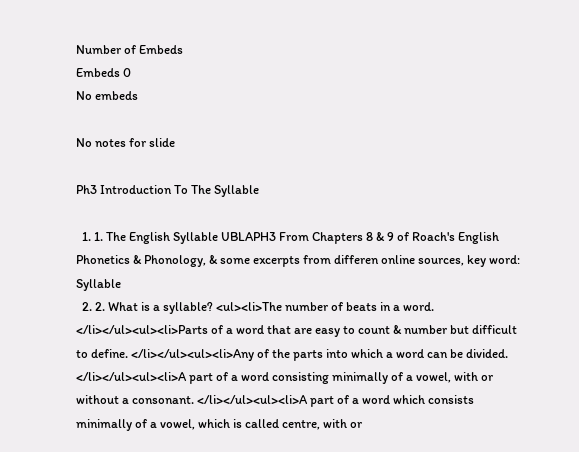Number of Embeds
Embeds 0
No embeds

No notes for slide

Ph3 Introduction To The Syllable

  1. 1. The English Syllable UBLAPH3 From Chapters 8 & 9 of Roach's English Phonetics & Phonology, & some excerpts from differen online sources, key word: Syllable
  2. 2. What is a syllable? <ul><li>The number of beats in a word. </li></ul><ul><li>Parts of a word that are easy to count & number but difficult to define. </li></ul><ul><li>Any of the parts into which a word can be divided. </li></ul><ul><li>A part of a word consisting minimally of a vowel, with or without a consonant. </li></ul><ul><li>A part of a word which consists minimally of a vowel, which is called centre, with or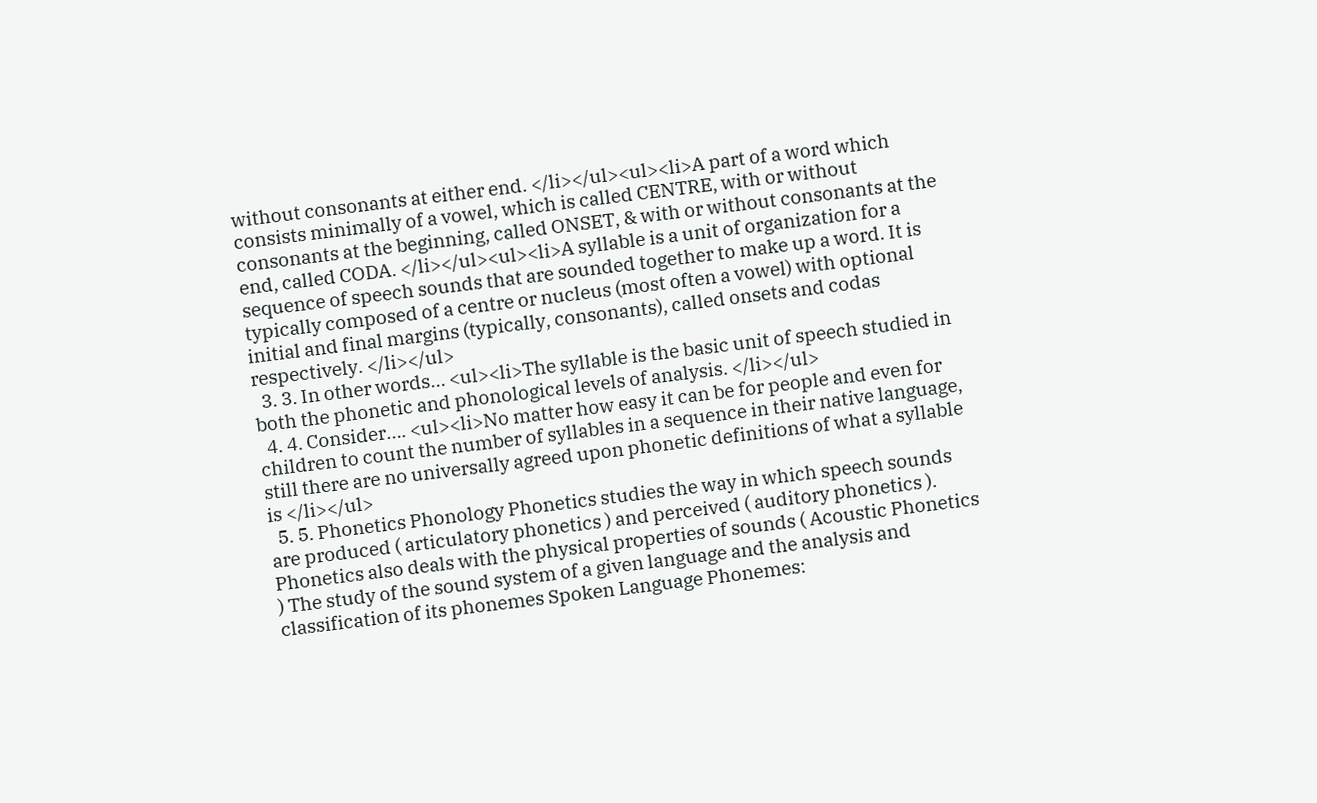without consonants at either end. </li></ul><ul><li>A part of a word which consists minimally of a vowel, which is called CENTRE, with or without consonants at the beginning, called ONSET, & with or without consonants at the end, called CODA. </li></ul><ul><li>A syllable is a unit of organization for a sequence of speech sounds that are sounded together to make up a word. It is typically composed of a centre or nucleus (most often a vowel) with optional initial and final margins (typically, consonants), called onsets and codas respectively. </li></ul>
  3. 3. In other words… <ul><li>The syllable is the basic unit of speech studied in both the phonetic and phonological levels of analysis. </li></ul>
  4. 4. Consider…. <ul><li>No matter how easy it can be for people and even for children to count the number of syllables in a sequence in their native language, still there are no universally agreed upon phonetic definitions of what a syllable is </li></ul>
  5. 5. Phonetics Phonology Phonetics studies the way in which speech sounds are produced ( articulatory phonetics ) and perceived ( auditory phonetics ). Phonetics also deals with the physical properties of sounds ( Acoustic Phonetics ) The study of the sound system of a given language and the analysis and classification of its phonemes Spoken Language Phonemes: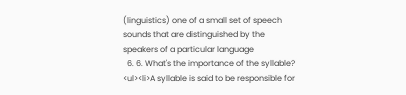(linguistics) one of a small set of speech sounds that are distinguished by the speakers of a particular language
  6. 6. What's the importance of the syllable? <ul><li>A syllable is said to be responsible for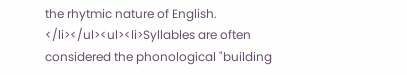the rhytmic nature of English. </li></ul><ul><li>Syllables are often considered the phonological "building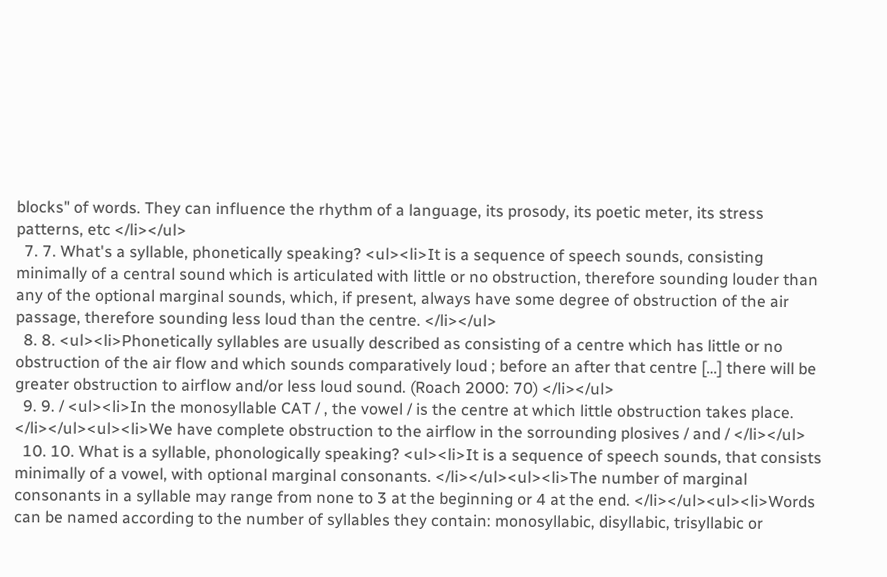blocks" of words. They can influence the rhythm of a language, its prosody, its poetic meter, its stress patterns, etc </li></ul>
  7. 7. What's a syllable, phonetically speaking? <ul><li>It is a sequence of speech sounds, consisting minimally of a central sound which is articulated with little or no obstruction, therefore sounding louder than any of the optional marginal sounds, which, if present, always have some degree of obstruction of the air passage, therefore sounding less loud than the centre. </li></ul>
  8. 8. <ul><li>Phonetically syllables are usually described as consisting of a centre which has little or no obstruction of the air flow and which sounds comparatively loud ; before an after that centre […] there will be greater obstruction to airflow and/or less loud sound. (Roach 2000: 70) </li></ul>
  9. 9. / <ul><li>In the monosyllable CAT / , the vowel / is the centre at which little obstruction takes place. </li></ul><ul><li>We have complete obstruction to the airflow in the sorrounding plosives / and / </li></ul>
  10. 10. What is a syllable, phonologically speaking? <ul><li>It is a sequence of speech sounds, that consists minimally of a vowel, with optional marginal consonants. </li></ul><ul><li>The number of marginal consonants in a syllable may range from none to 3 at the beginning or 4 at the end. </li></ul><ul><li>Words can be named according to the number of syllables they contain: monosyllabic, disyllabic, trisyllabic or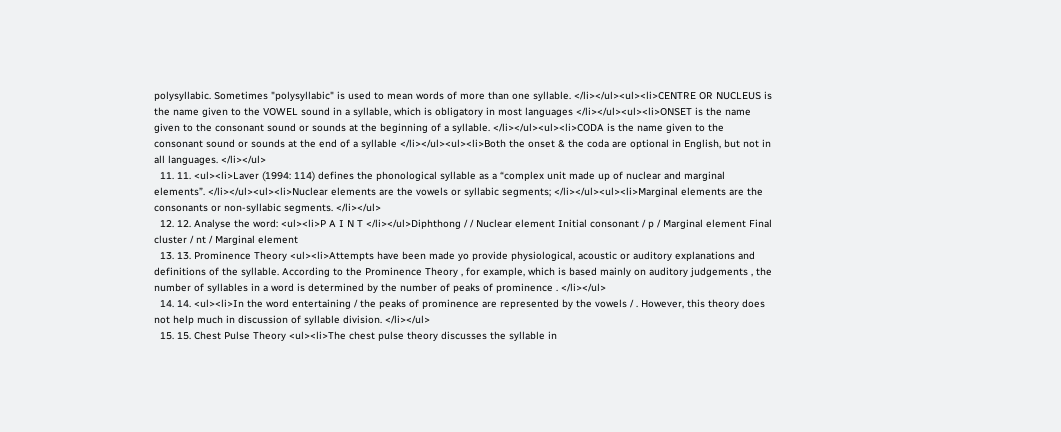polysyllabic. Sometimes "polysyllabic" is used to mean words of more than one syllable. </li></ul><ul><li>CENTRE OR NUCLEUS is the name given to the VOWEL sound in a syllable, which is obligatory in most languages </li></ul><ul><li>ONSET is the name given to the consonant sound or sounds at the beginning of a syllable. </li></ul><ul><li>CODA is the name given to the consonant sound or sounds at the end of a syllable </li></ul><ul><li>Both the onset & the coda are optional in English, but not in all languages. </li></ul>
  11. 11. <ul><li>Laver (1994: 114) defines the phonological syllable as a “complex unit made up of nuclear and marginal elements”. </li></ul><ul><li>Nuclear elements are the vowels or syllabic segments; </li></ul><ul><li>Marginal elements are the consonants or non-syllabic segments. </li></ul>
  12. 12. Analyse the word: <ul><li>P A I N T </li></ul>Diphthong / / Nuclear element Initial consonant / p / Marginal element Final cluster / nt / Marginal element
  13. 13. Prominence Theory <ul><li>Attempts have been made yo provide physiological, acoustic or auditory explanations and definitions of the syllable. According to the Prominence Theory , for example, which is based mainly on auditory judgements , the number of syllables in a word is determined by the number of peaks of prominence . </li></ul>
  14. 14. <ul><li>In the word entertaining / the peaks of prominence are represented by the vowels / . However, this theory does not help much in discussion of syllable division. </li></ul>
  15. 15. Chest Pulse Theory <ul><li>The chest pulse theory discusses the syllable in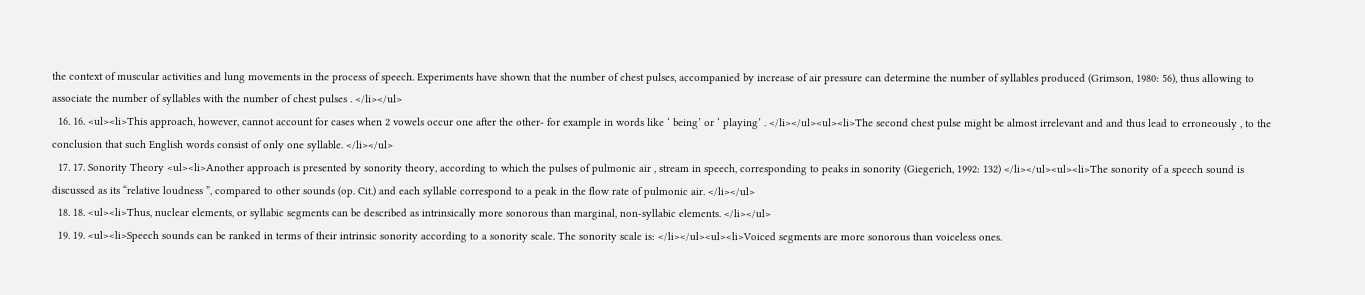the context of muscular activities and lung movements in the process of speech. Experiments have shown that the number of chest pulses, accompanied by increase of air pressure can determine the number of syllables produced (Grimson, 1980: 56), thus allowing to associate the number of syllables with the number of chest pulses . </li></ul>
  16. 16. <ul><li>This approach, however, cannot account for cases when 2 vowels occur one after the other- for example in words like ‘ being’ or ‘ playing’ . </li></ul><ul><li>The second chest pulse might be almost irrelevant and and thus lead to erroneously , to the conclusion that such English words consist of only one syllable. </li></ul>
  17. 17. Sonority Theory <ul><li>Another approach is presented by sonority theory, according to which the pulses of pulmonic air , stream in speech, corresponding to peaks in sonority (Giegerich, 1992: 132) </li></ul><ul><li>The sonority of a speech sound is discussed as its “relative loudness ”, compared to other sounds (op. Cit.) and each syllable correspond to a peak in the flow rate of pulmonic air. </li></ul>
  18. 18. <ul><li>Thus, nuclear elements, or syllabic segments can be described as intrinsically more sonorous than marginal, non-syllabic elements. </li></ul>
  19. 19. <ul><li>Speech sounds can be ranked in terms of their intrinsic sonority according to a sonority scale. The sonority scale is: </li></ul><ul><li>Voiced segments are more sonorous than voiceless ones.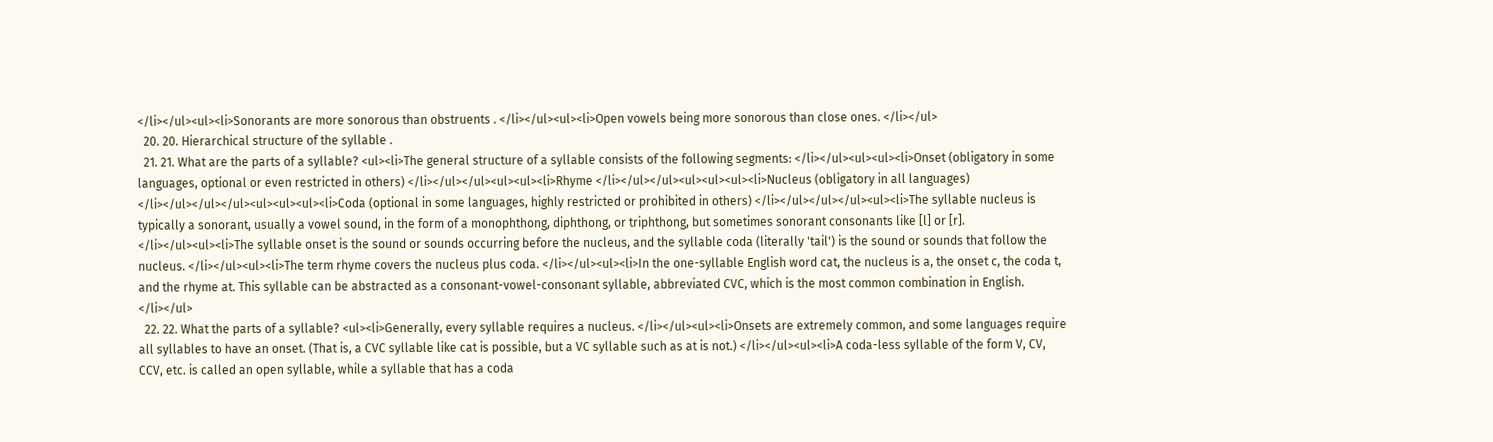</li></ul><ul><li>Sonorants are more sonorous than obstruents . </li></ul><ul><li>Open vowels being more sonorous than close ones. </li></ul>
  20. 20. Hierarchical structure of the syllable .
  21. 21. What are the parts of a syllable? <ul><li>The general structure of a syllable consists of the following segments: </li></ul><ul><ul><li>Onset (obligatory in some languages, optional or even restricted in others) </li></ul></ul><ul><ul><li>Rhyme </li></ul></ul><ul><ul><ul><li>Nucleus (obligatory in all languages) </li></ul></ul></ul><ul><ul><ul><li>Coda (optional in some languages, highly restricted or prohibited in others) </li></ul></ul></ul><ul><li>The syllable nucleus is typically a sonorant, usually a vowel sound, in the form of a monophthong, diphthong, or triphthong, but sometimes sonorant consonants like [l] or [r]. </li></ul><ul><li>The syllable onset is the sound or sounds occurring before the nucleus, and the syllable coda (literally 'tail') is the sound or sounds that follow the nucleus. </li></ul><ul><li>The term rhyme covers the nucleus plus coda. </li></ul><ul><li>In the one-syllable English word cat, the nucleus is a, the onset c, the coda t, and the rhyme at. This syllable can be abstracted as a consonant-vowel-consonant syllable, abbreviated CVC, which is the most common combination in English. </li></ul>
  22. 22. What the parts of a syllable? <ul><li>Generally, every syllable requires a nucleus. </li></ul><ul><li>Onsets are extremely common, and some languages require all syllables to have an onset. (That is, a CVC syllable like cat is possible, but a VC syllable such as at is not.) </li></ul><ul><li>A coda-less syllable of the form V, CV, CCV, etc. is called an open syllable, while a syllable that has a coda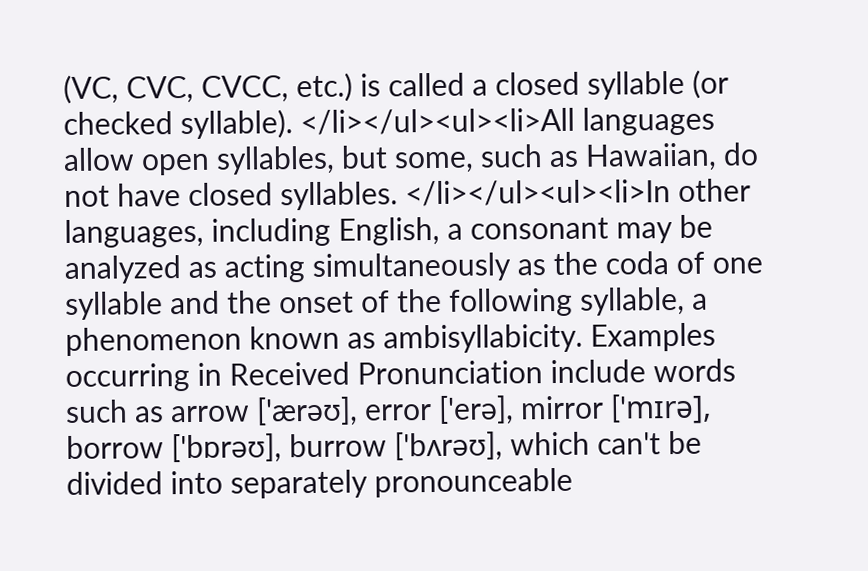(VC, CVC, CVCC, etc.) is called a closed syllable (or checked syllable). </li></ul><ul><li>All languages allow open syllables, but some, such as Hawaiian, do not have closed syllables. </li></ul><ul><li>In other languages, including English, a consonant may be analyzed as acting simultaneously as the coda of one syllable and the onset of the following syllable, a phenomenon known as ambisyllabicity. Examples occurring in Received Pronunciation include words such as arrow ['ærəʊ], error ['erə], mirror ['mɪrə], borrow ['bɒrəʊ], burrow ['bʌrəʊ], which can't be divided into separately pronounceable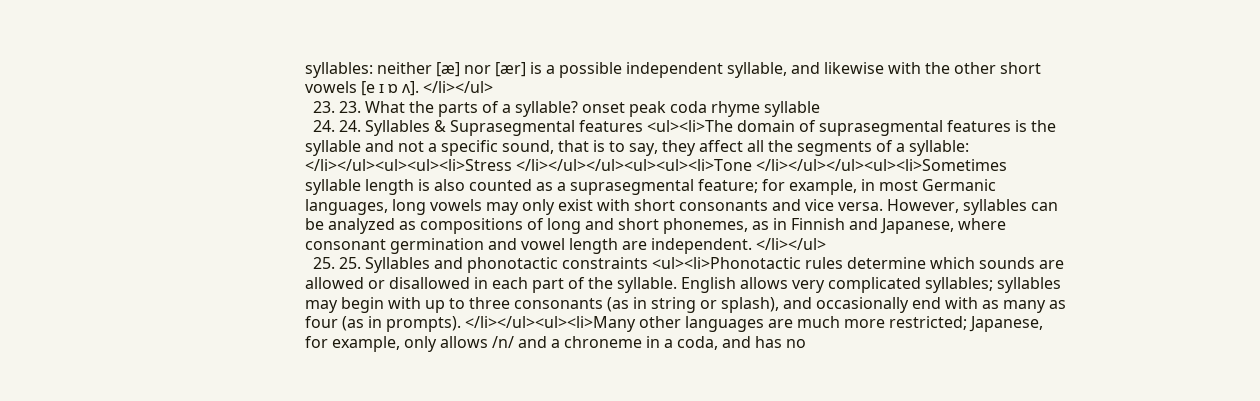syllables: neither [æ] nor [ær] is a possible independent syllable, and likewise with the other short vowels [e ɪ ɒ ʌ]. </li></ul>
  23. 23. What the parts of a syllable? onset peak coda rhyme syllable
  24. 24. Syllables & Suprasegmental features <ul><li>The domain of suprasegmental features is the syllable and not a specific sound, that is to say, they affect all the segments of a syllable: </li></ul><ul><ul><li>Stress </li></ul></ul><ul><ul><li>Tone </li></ul></ul><ul><li>Sometimes syllable length is also counted as a suprasegmental feature; for example, in most Germanic languages, long vowels may only exist with short consonants and vice versa. However, syllables can be analyzed as compositions of long and short phonemes, as in Finnish and Japanese, where consonant germination and vowel length are independent. </li></ul>
  25. 25. Syllables and phonotactic constraints <ul><li>Phonotactic rules determine which sounds are allowed or disallowed in each part of the syllable. English allows very complicated syllables; syllables may begin with up to three consonants (as in string or splash), and occasionally end with as many as four (as in prompts). </li></ul><ul><li>Many other languages are much more restricted; Japanese, for example, only allows /n/ and a chroneme in a coda, and has no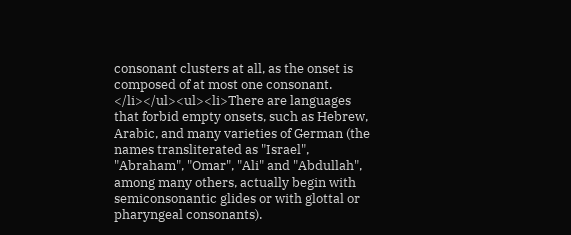consonant clusters at all, as the onset is composed of at most one consonant. </li></ul><ul><li>There are languages that forbid empty onsets, such as Hebrew, Arabic, and many varieties of German (the names transliterated as "Israel", "Abraham", "Omar", "Ali" and "Abdullah", among many others, actually begin with semiconsonantic glides or with glottal or pharyngeal consonants).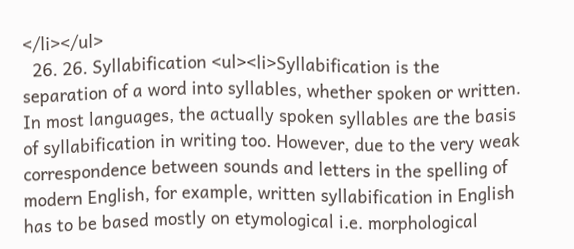</li></ul>
  26. 26. Syllabification <ul><li>Syllabification is the separation of a word into syllables, whether spoken or written. In most languages, the actually spoken syllables are the basis of syllabification in writing too. However, due to the very weak correspondence between sounds and letters in the spelling of modern English, for example, written syllabification in English has to be based mostly on etymological i.e. morphological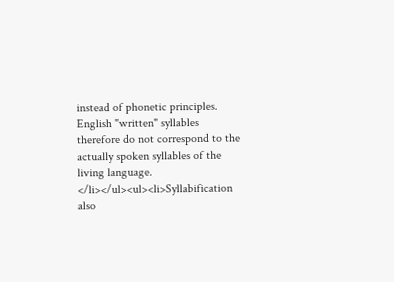instead of phonetic principles. English "written" syllables therefore do not correspond to the actually spoken syllables of the living language. </li></ul><ul><li>Syllabification also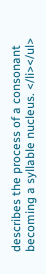describes the process of a consonant becoming a syllable nucleus. </li></ul>